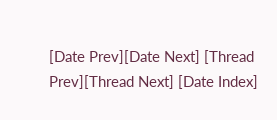[Date Prev][Date Next] [Thread Prev][Thread Next] [Date Index]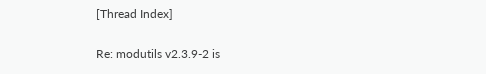[Thread Index]

Re: modutils v2.3.9-2 is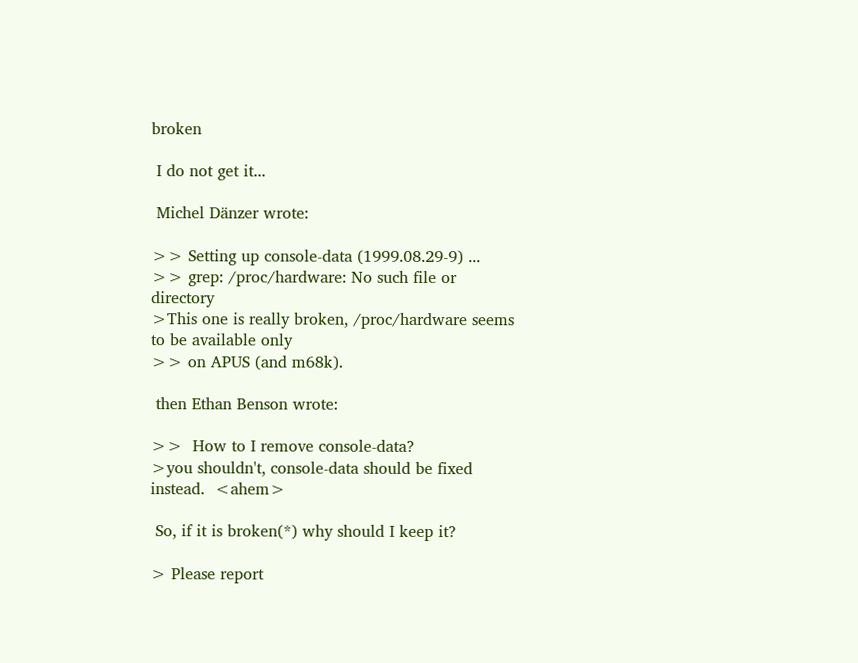broken

 I do not get it...

 Michel Dänzer wrote:

>> Setting up console-data (1999.08.29-9) ...
>> grep: /proc/hardware: No such file or directory
>This one is really broken, /proc/hardware seems to be available only
>> on APUS (and m68k).

 then Ethan Benson wrote:

>>  How to I remove console-data?
>you shouldn't, console-data should be fixed instead.  <ahem>

 So, if it is broken(*) why should I keep it?

> Please report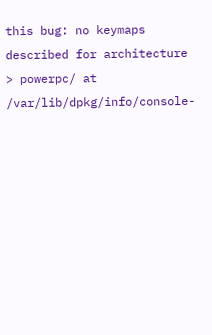this bug: no keymaps described for architecture
> powerpc/ at /var/lib/dpkg/info/console-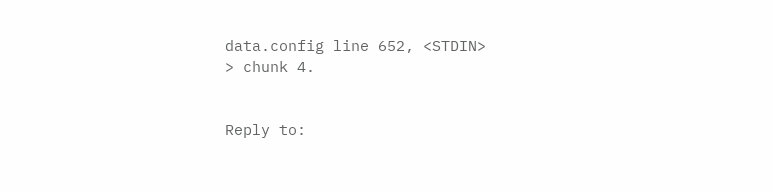data.config line 652, <STDIN>
> chunk 4.


Reply to: